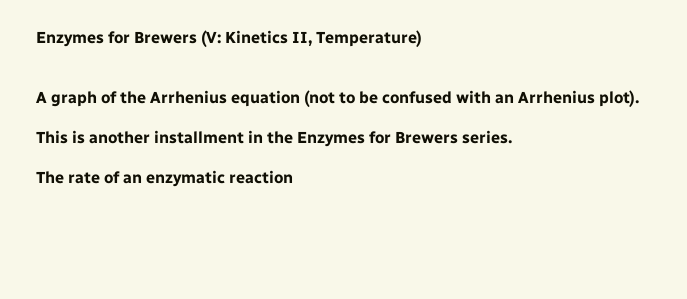Enzymes for Brewers (V: Kinetics II, Temperature)


A graph of the Arrhenius equation (not to be confused with an Arrhenius plot).

This is another installment in the Enzymes for Brewers series.

The rate of an enzymatic reaction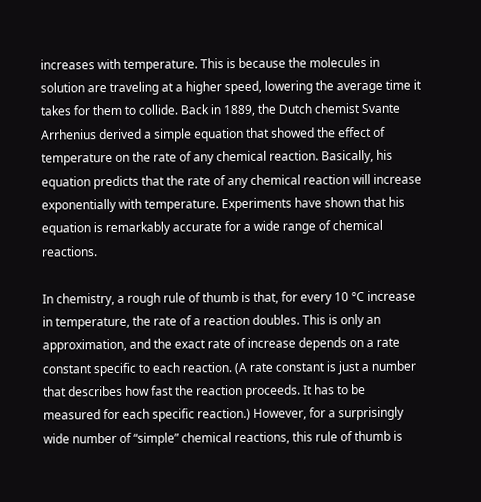increases with temperature. This is because the molecules in solution are traveling at a higher speed, lowering the average time it takes for them to collide. Back in 1889, the Dutch chemist Svante Arrhenius derived a simple equation that showed the effect of temperature on the rate of any chemical reaction. Basically, his equation predicts that the rate of any chemical reaction will increase exponentially with temperature. Experiments have shown that his equation is remarkably accurate for a wide range of chemical reactions.

In chemistry, a rough rule of thumb is that, for every 10 °C increase in temperature, the rate of a reaction doubles. This is only an approximation, and the exact rate of increase depends on a rate constant specific to each reaction. (A rate constant is just a number that describes how fast the reaction proceeds. It has to be measured for each specific reaction.) However, for a surprisingly wide number of “simple” chemical reactions, this rule of thumb is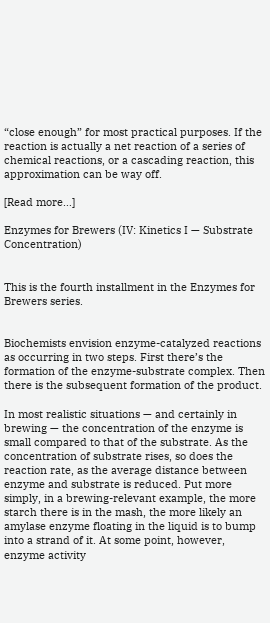“close enough” for most practical purposes. If the reaction is actually a net reaction of a series of chemical reactions, or a cascading reaction, this approximation can be way off.

[Read more…]

Enzymes for Brewers (IV: Kinetics I — Substrate Concentration)


This is the fourth installment in the Enzymes for Brewers series.


Biochemists envision enzyme-catalyzed reactions as occurring in two steps. First there’s the formation of the enzyme-substrate complex. Then there is the subsequent formation of the product.

In most realistic situations — and certainly in brewing — the concentration of the enzyme is small compared to that of the substrate. As the concentration of substrate rises, so does the reaction rate, as the average distance between enzyme and substrate is reduced. Put more simply, in a brewing-relevant example, the more starch there is in the mash, the more likely an amylase enzyme floating in the liquid is to bump into a strand of it. At some point, however, enzyme activity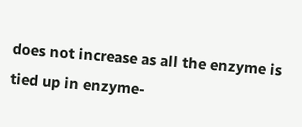does not increase as all the enzyme is tied up in enzyme-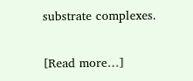substrate complexes.

[Read more…]